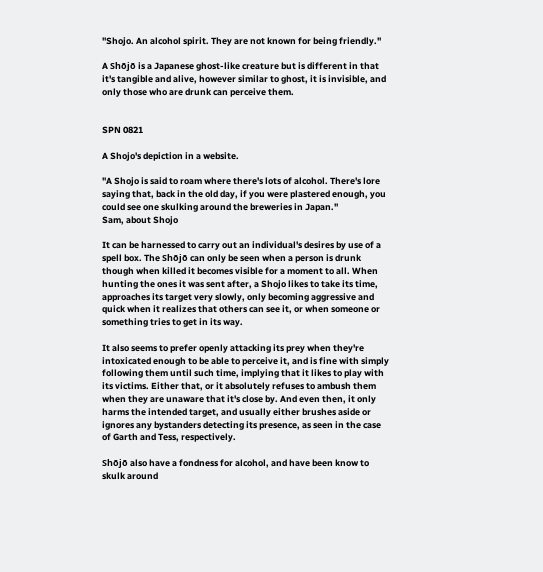"Shojo. An alcohol spirit. They are not known for being friendly."

A Shōjō is a Japanese ghost-like creature but is different in that it's tangible and alive, however similar to ghost, it is invisible, and only those who are drunk can perceive them.


SPN 0821

A Shojo's depiction in a website.

"A Shojo is said to roam where there's lots of alcohol. There's lore saying that, back in the old day, if you were plastered enough, you could see one skulking around the breweries in Japan."
Sam, about Shojo

It can be harnessed to carry out an individual's desires by use of a spell box. The Shōjō can only be seen when a person is drunk though when killed it becomes visible for a moment to all. When hunting the ones it was sent after, a Shojo likes to take its time, approaches its target very slowly, only becoming aggressive and quick when it realizes that others can see it, or when someone or something tries to get in its way.

It also seems to prefer openly attacking its prey when they're intoxicated enough to be able to perceive it, and is fine with simply following them until such time, implying that it likes to play with its victims. Either that, or it absolutely refuses to ambush them when they are unaware that it's close by. And even then, it only harms the intended target, and usually either brushes aside or ignores any bystanders detecting its presence, as seen in the case of Garth and Tess, respectively.

Shōjō also have a fondness for alcohol, and have been know to skulk around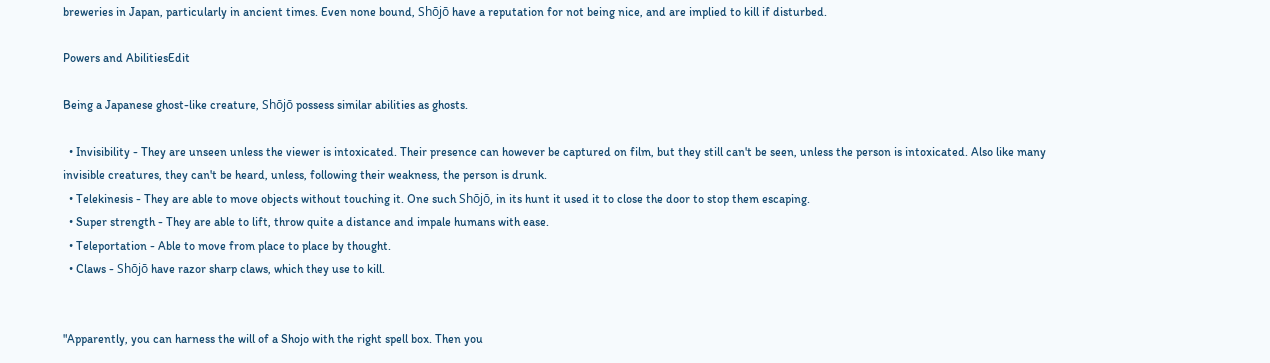breweries in Japan, particularly in ancient times. Even none bound, Shōjō have a reputation for not being nice, and are implied to kill if disturbed.

Powers and AbilitiesEdit

Being a Japanese ghost-like creature, Shōjō possess similar abilities as ghosts.

  • Invisibility - They are unseen unless the viewer is intoxicated. Their presence can however be captured on film, but they still can't be seen, unless the person is intoxicated. Also like many invisible creatures, they can't be heard, unless, following their weakness, the person is drunk.
  • Telekinesis - They are able to move objects without touching it. One such Shōjō, in its hunt it used it to close the door to stop them escaping.
  • Super strength - They are able to lift, throw quite a distance and impale humans with ease.
  • Teleportation - Able to move from place to place by thought.
  • Claws - Shōjō have razor sharp claws, which they use to kill.


"Apparently, you can harness the will of a Shojo with the right spell box. Then you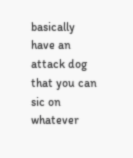basically have an attack dog that you can sic on whatever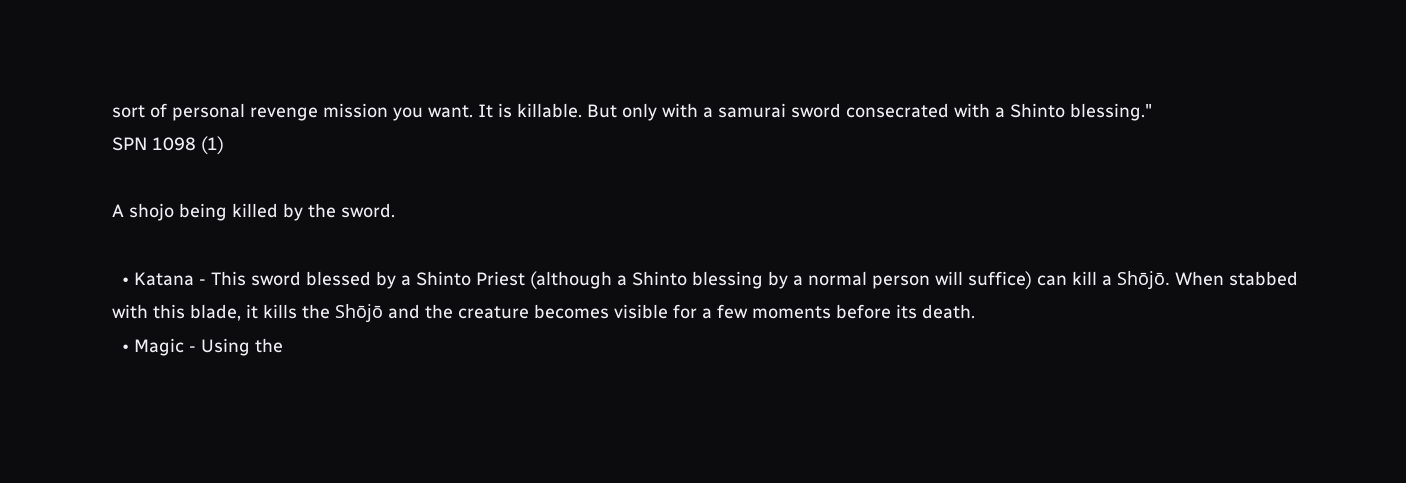sort of personal revenge mission you want. It is killable. But only with a samurai sword consecrated with a Shinto blessing."
SPN 1098 (1)

A shojo being killed by the sword.

  • Katana - This sword blessed by a Shinto Priest (although a Shinto blessing by a normal person will suffice) can kill a Shōjō. When stabbed with this blade, it kills the Shōjō and the creature becomes visible for a few moments before its death.
  • Magic - Using the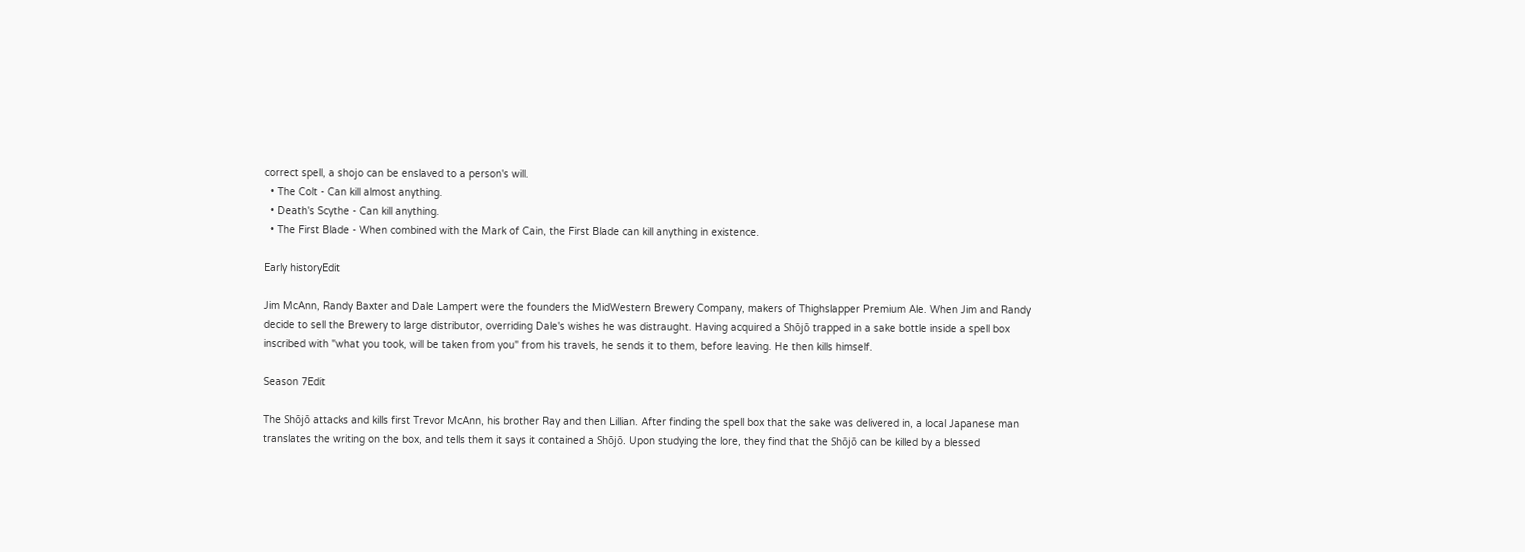correct spell, a shojo can be enslaved to a person's will.
  • The Colt - Can kill almost anything.
  • Death's Scythe - Can kill anything.
  • The First Blade - When combined with the Mark of Cain, the First Blade can kill anything in existence.

Early historyEdit

Jim McAnn, Randy Baxter and Dale Lampert were the founders the MidWestern Brewery Company, makers of Thighslapper Premium Ale. When Jim and Randy decide to sell the Brewery to large distributor, overriding Dale's wishes he was distraught. Having acquired a Shōjō trapped in a sake bottle inside a spell box inscribed with "what you took, will be taken from you" from his travels, he sends it to them, before leaving. He then kills himself.

Season 7Edit

The Shōjō attacks and kills first Trevor McAnn, his brother Ray and then Lillian. After finding the spell box that the sake was delivered in, a local Japanese man translates the writing on the box, and tells them it says it contained a Shōjō. Upon studying the lore, they find that the Shōjō can be killed by a blessed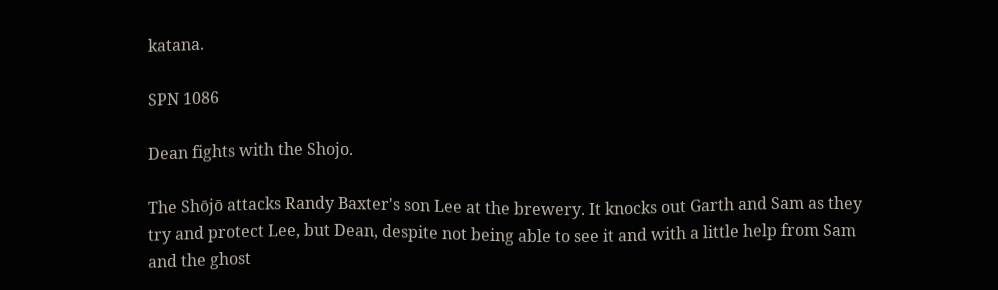katana.

SPN 1086

Dean fights with the Shojo.

The Shōjō attacks Randy Baxter's son Lee at the brewery. It knocks out Garth and Sam as they try and protect Lee, but Dean, despite not being able to see it and with a little help from Sam and the ghost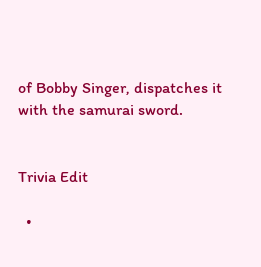of Bobby Singer, dispatches it with the samurai sword.


Trivia Edit

  •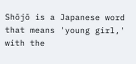Shōjō is a Japanese word that means 'young girl,' with the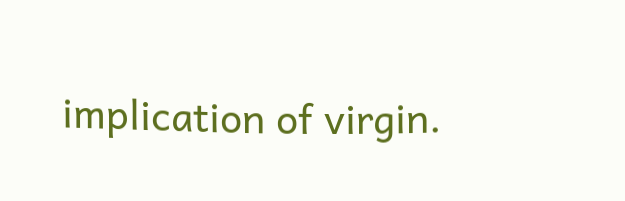implication of virgin.